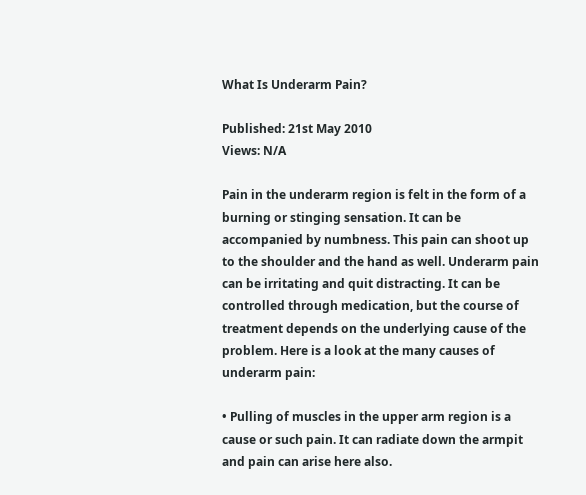What Is Underarm Pain?

Published: 21st May 2010
Views: N/A

Pain in the underarm region is felt in the form of a burning or stinging sensation. It can be accompanied by numbness. This pain can shoot up to the shoulder and the hand as well. Underarm pain can be irritating and quit distracting. It can be controlled through medication, but the course of treatment depends on the underlying cause of the problem. Here is a look at the many causes of underarm pain:

• Pulling of muscles in the upper arm region is a cause or such pain. It can radiate down the armpit and pain can arise here also.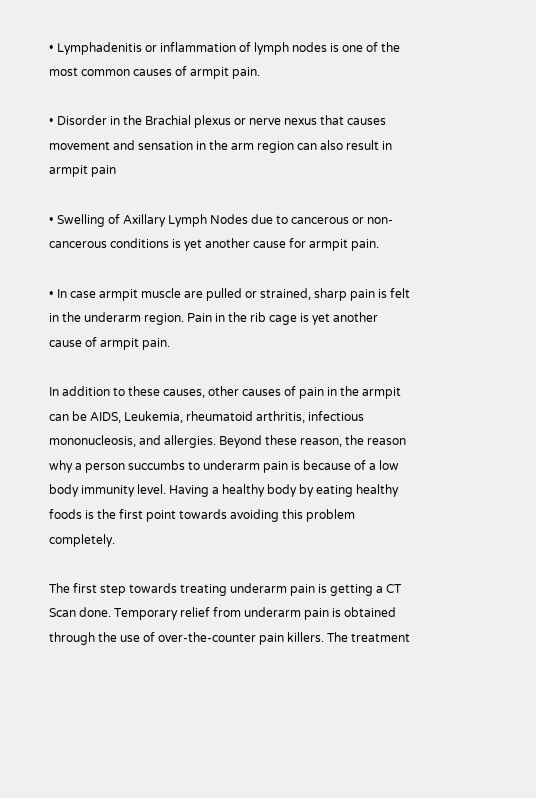• Lymphadenitis or inflammation of lymph nodes is one of the most common causes of armpit pain.

• Disorder in the Brachial plexus or nerve nexus that causes movement and sensation in the arm region can also result in armpit pain

• Swelling of Axillary Lymph Nodes due to cancerous or non-cancerous conditions is yet another cause for armpit pain.

• In case armpit muscle are pulled or strained, sharp pain is felt in the underarm region. Pain in the rib cage is yet another cause of armpit pain.

In addition to these causes, other causes of pain in the armpit can be AIDS, Leukemia, rheumatoid arthritis, infectious mononucleosis, and allergies. Beyond these reason, the reason why a person succumbs to underarm pain is because of a low body immunity level. Having a healthy body by eating healthy foods is the first point towards avoiding this problem completely.

The first step towards treating underarm pain is getting a CT Scan done. Temporary relief from underarm pain is obtained through the use of over-the-counter pain killers. The treatment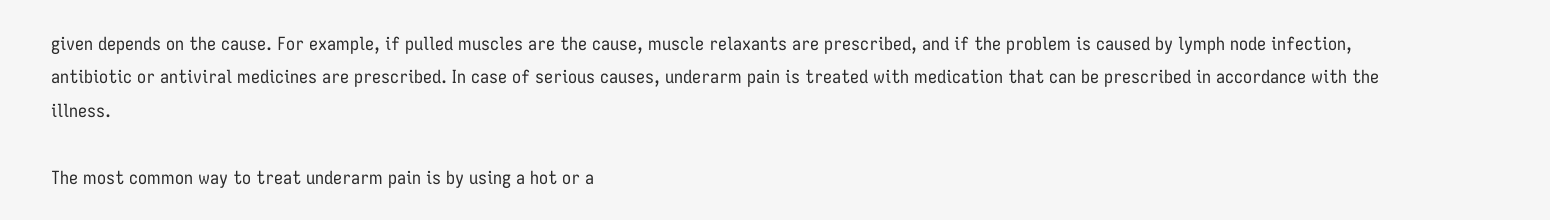given depends on the cause. For example, if pulled muscles are the cause, muscle relaxants are prescribed, and if the problem is caused by lymph node infection, antibiotic or antiviral medicines are prescribed. In case of serious causes, underarm pain is treated with medication that can be prescribed in accordance with the illness.

The most common way to treat underarm pain is by using a hot or a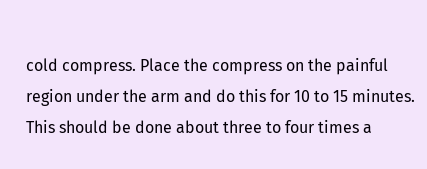cold compress. Place the compress on the painful region under the arm and do this for 10 to 15 minutes. This should be done about three to four times a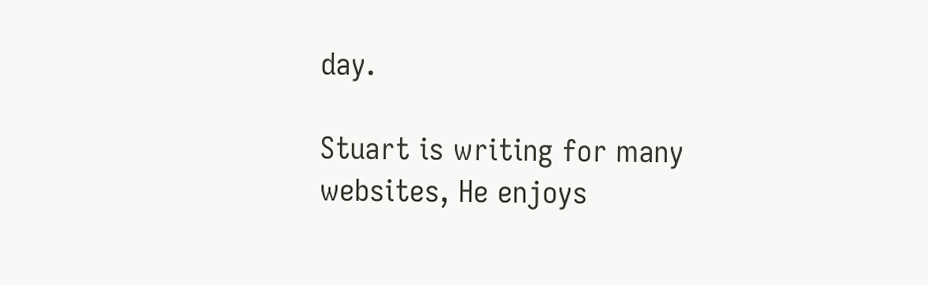day.

Stuart is writing for many websites, He enjoys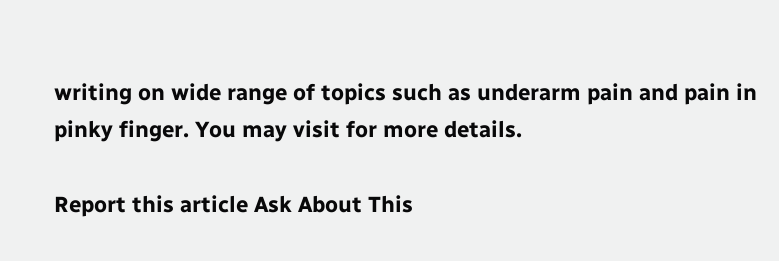writing on wide range of topics such as underarm pain and pain in pinky finger. You may visit for more details.

Report this article Ask About This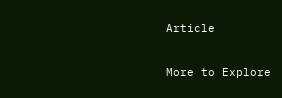Article

More to Explore